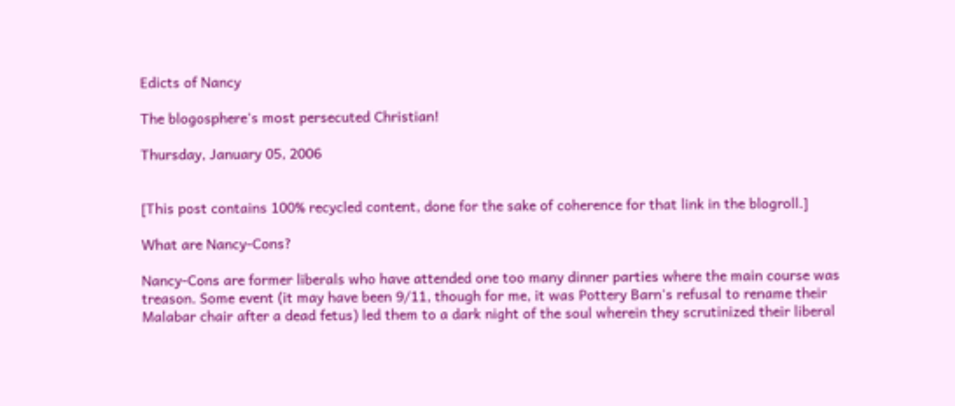Edicts of Nancy

The blogosphere's most persecuted Christian!

Thursday, January 05, 2006


[This post contains 100% recycled content, done for the sake of coherence for that link in the blogroll.]

What are Nancy-Cons?

Nancy-Cons are former liberals who have attended one too many dinner parties where the main course was treason. Some event (it may have been 9/11, though for me, it was Pottery Barn's refusal to rename their Malabar chair after a dead fetus) led them to a dark night of the soul wherein they scrutinized their liberal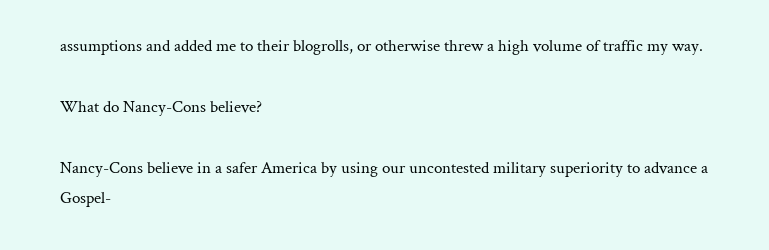assumptions and added me to their blogrolls, or otherwise threw a high volume of traffic my way.

What do Nancy-Cons believe?

Nancy-Cons believe in a safer America by using our uncontested military superiority to advance a Gospel-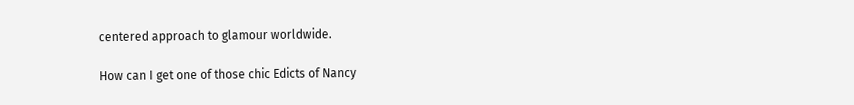centered approach to glamour worldwide.

How can I get one of those chic Edicts of Nancy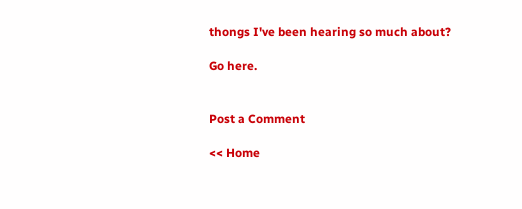thongs I've been hearing so much about?

Go here.


Post a Comment

<< Home